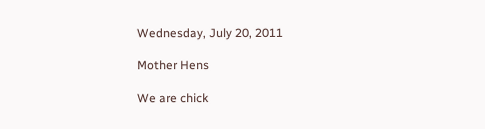Wednesday, July 20, 2011

Mother Hens

We are chick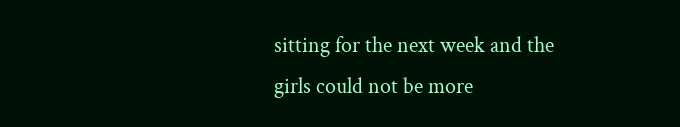sitting for the next week and the girls could not be more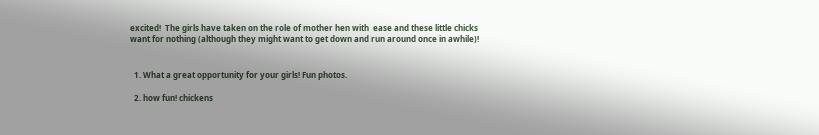excited!  The girls have taken on the role of mother hen with  ease and these little chicks want for nothing (although they might want to get down and run around once in awhile)!


  1. What a great opportunity for your girls! Fun photos.

  2. how fun! chickens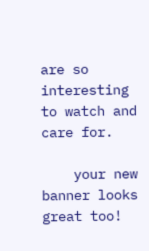are so interesting to watch and care for.

    your new banner looks great too!